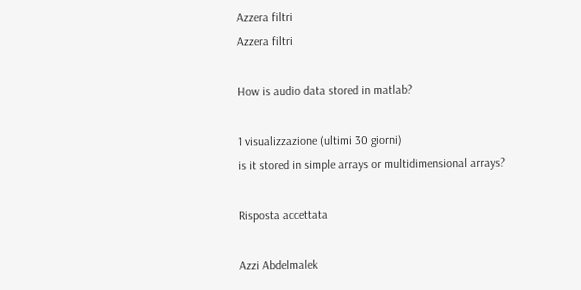Azzera filtri
Azzera filtri

How is audio data stored in matlab?

1 visualizzazione (ultimi 30 giorni)
is it stored in simple arrays or multidimensional arrays?

Risposta accettata

Azzi Abdelmalek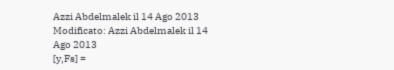Azzi Abdelmalek il 14 Ago 2013
Modificato: Azzi Abdelmalek il 14 Ago 2013
[y,Fs] =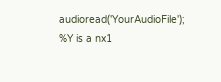audioread('YourAudioFile');
%Y is a nx1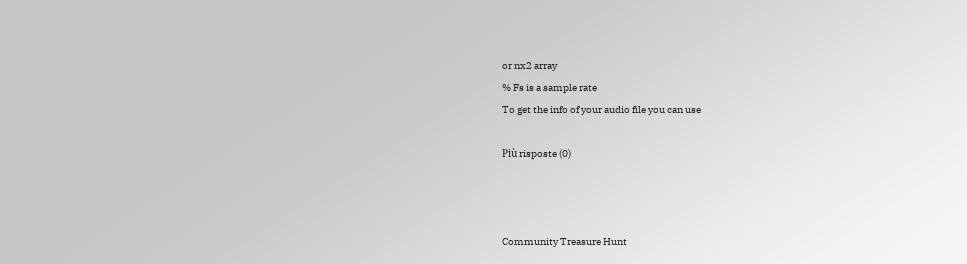or nx2 array
% Fs is a sample rate
To get the info of your audio file you can use

Più risposte (0)



Community Treasure Hunt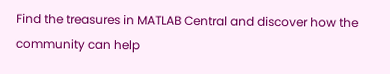Find the treasures in MATLAB Central and discover how the community can help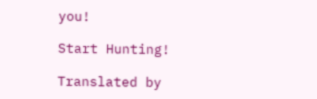you!

Start Hunting!

Translated by